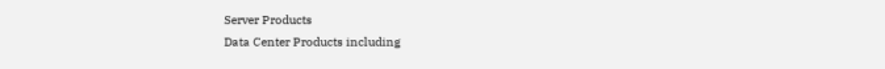Server Products
Data Center Products including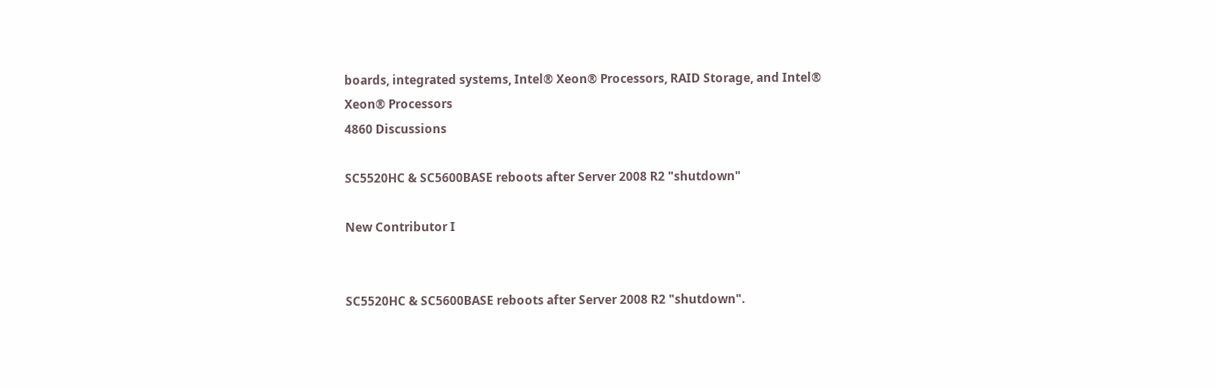boards, integrated systems, Intel® Xeon® Processors, RAID Storage, and Intel® Xeon® Processors
4860 Discussions

SC5520HC & SC5600BASE reboots after Server 2008 R2 "shutdown"

New Contributor I


SC5520HC & SC5600BASE reboots after Server 2008 R2 "shutdown".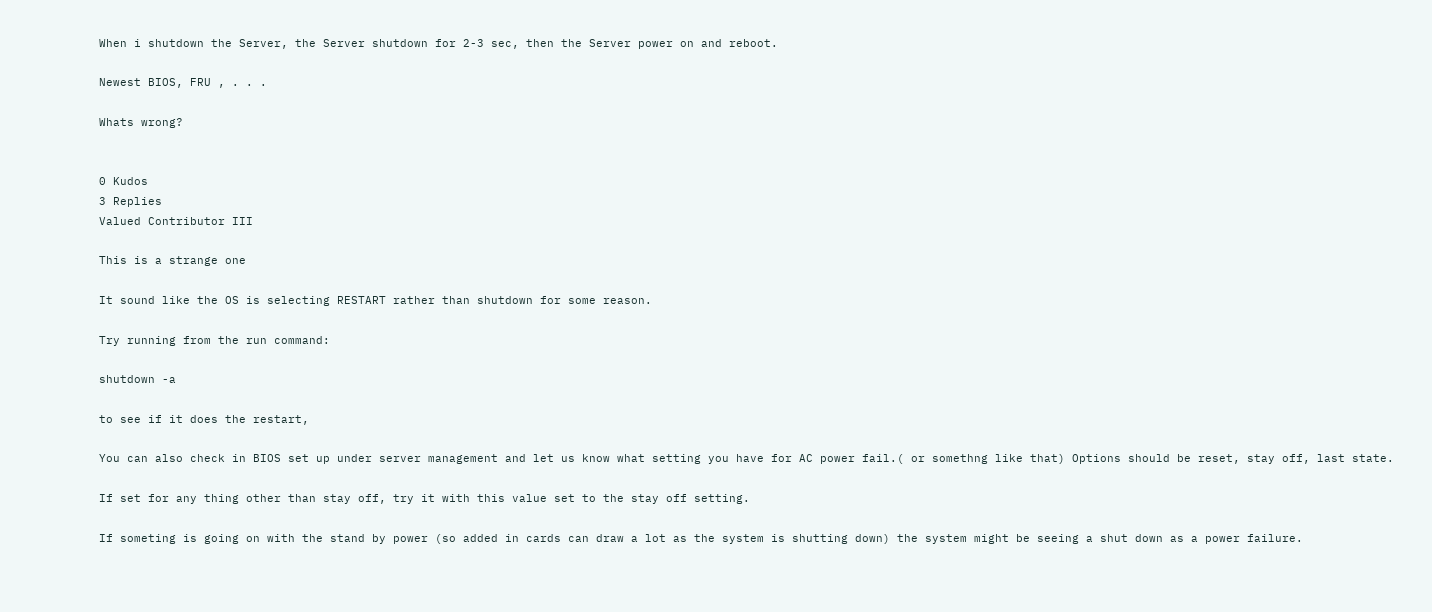When i shutdown the Server, the Server shutdown for 2-3 sec, then the Server power on and reboot.

Newest BIOS, FRU , . . .

Whats wrong?


0 Kudos
3 Replies
Valued Contributor III

This is a strange one

It sound like the OS is selecting RESTART rather than shutdown for some reason.

Try running from the run command:

shutdown -a

to see if it does the restart,

You can also check in BIOS set up under server management and let us know what setting you have for AC power fail.( or somethng like that) Options should be reset, stay off, last state.

If set for any thing other than stay off, try it with this value set to the stay off setting.

If someting is going on with the stand by power (so added in cards can draw a lot as the system is shutting down) the system might be seeing a shut down as a power failure.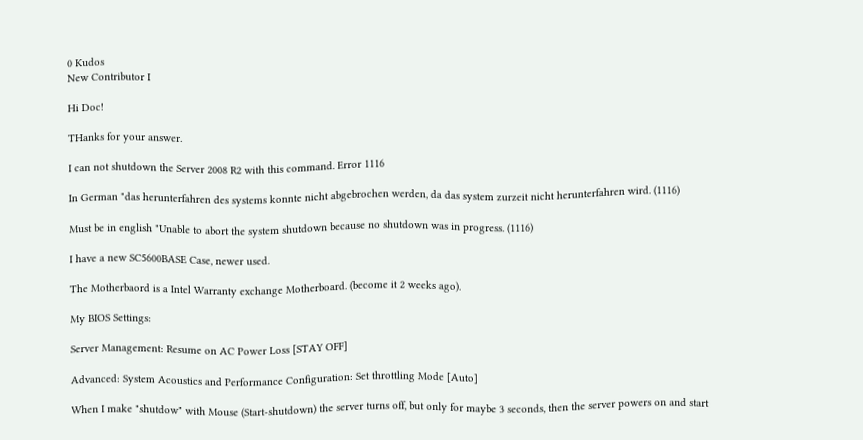0 Kudos
New Contributor I

Hi Doc!

THanks for your answer.

I can not shutdown the Server 2008 R2 with this command. Error 1116

In German "das herunterfahren des systems konnte nicht abgebrochen werden, da das system zurzeit nicht herunterfahren wird. (1116)

Must be in english "Unable to abort the system shutdown because no shutdown was in progress. (1116)

I have a new SC5600BASE Case, newer used.

The Motherbaord is a Intel Warranty exchange Motherboard. (become it 2 weeks ago).

My BIOS Settings:

Server Management: Resume on AC Power Loss [STAY OFF]

Advanced: System Acoustics and Performance Configuration: Set throttling Mode [Auto]

When I make "shutdow" with Mouse (Start-shutdown) the server turns off, but only for maybe 3 seconds, then the server powers on and start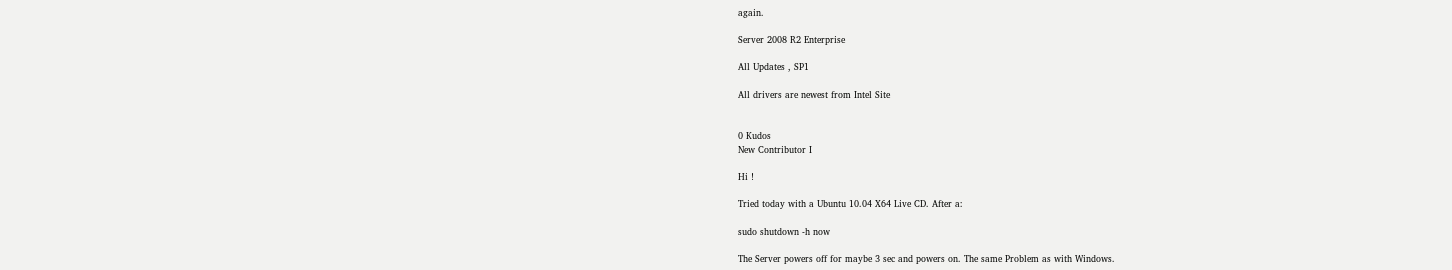again.

Server 2008 R2 Enterprise

All Updates , SP1

All drivers are newest from Intel Site


0 Kudos
New Contributor I

Hi !

Tried today with a Ubuntu 10.04 X64 Live CD. After a:

sudo shutdown -h now

The Server powers off for maybe 3 sec and powers on. The same Problem as with Windows.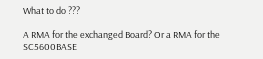What to do ???

A RMA for the exchanged Board? Or a RMA for the SC5600BASE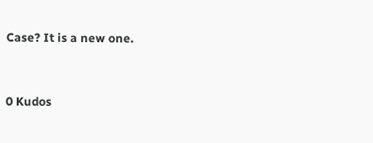Case? It is a new one.


0 Kudos